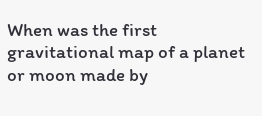When was the first gravitational map of a planet or moon made by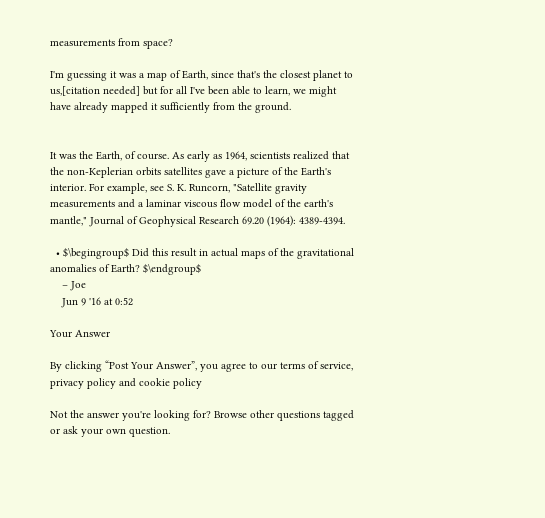measurements from space?

I'm guessing it was a map of Earth, since that's the closest planet to us,[citation needed] but for all I've been able to learn, we might have already mapped it sufficiently from the ground.


It was the Earth, of course. As early as 1964, scientists realized that the non-Keplerian orbits satellites gave a picture of the Earth's interior. For example, see S. K. Runcorn, "Satellite gravity measurements and a laminar viscous flow model of the earth's mantle," Journal of Geophysical Research 69.20 (1964): 4389-4394.

  • $\begingroup$ Did this result in actual maps of the gravitational anomalies of Earth? $\endgroup$
    – Joe
    Jun 9 '16 at 0:52

Your Answer

By clicking “Post Your Answer”, you agree to our terms of service, privacy policy and cookie policy

Not the answer you're looking for? Browse other questions tagged or ask your own question.